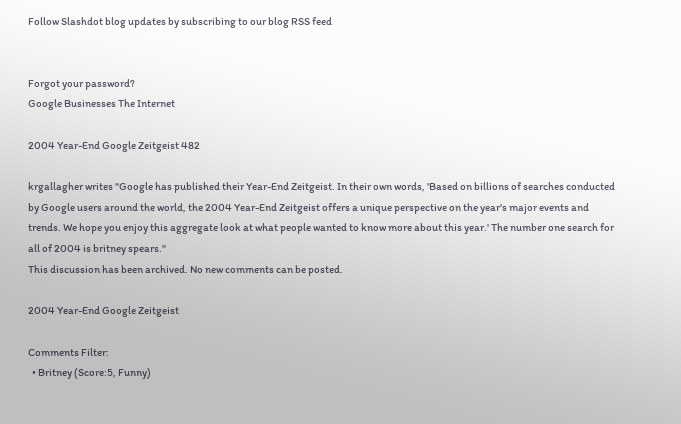Follow Slashdot blog updates by subscribing to our blog RSS feed


Forgot your password?
Google Businesses The Internet

2004 Year-End Google Zeitgeist 482

krgallagher writes "Google has published their Year-End Zeitgeist. In their own words, 'Based on billions of searches conducted by Google users around the world, the 2004 Year-End Zeitgeist offers a unique perspective on the year's major events and trends. We hope you enjoy this aggregate look at what people wanted to know more about this year.' The number one search for all of 2004 is britney spears."
This discussion has been archived. No new comments can be posted.

2004 Year-End Google Zeitgeist

Comments Filter:
  • Britney (Score:5, Funny)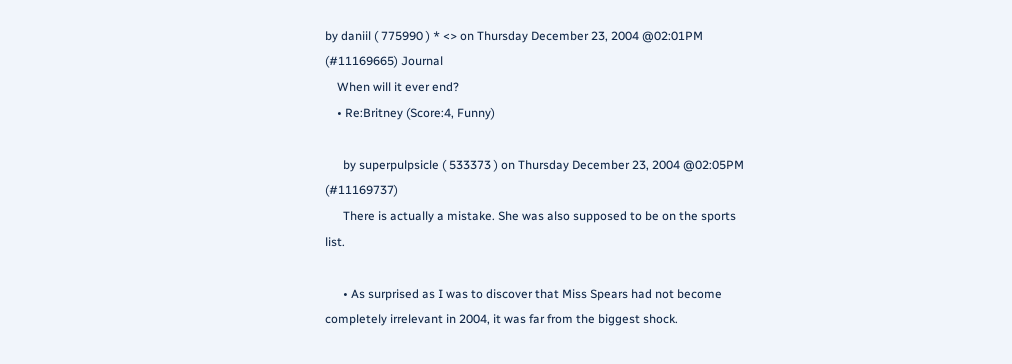by daniil ( 775990 ) * <> on Thursday December 23, 2004 @02:01PM (#11169665) Journal
    When will it ever end?
    • Re:Britney (Score:4, Funny)

      by superpulpsicle ( 533373 ) on Thursday December 23, 2004 @02:05PM (#11169737)
      There is actually a mistake. She was also supposed to be on the sports list.

      • As surprised as I was to discover that Miss Spears had not become completely irrelevant in 2004, it was far from the biggest shock.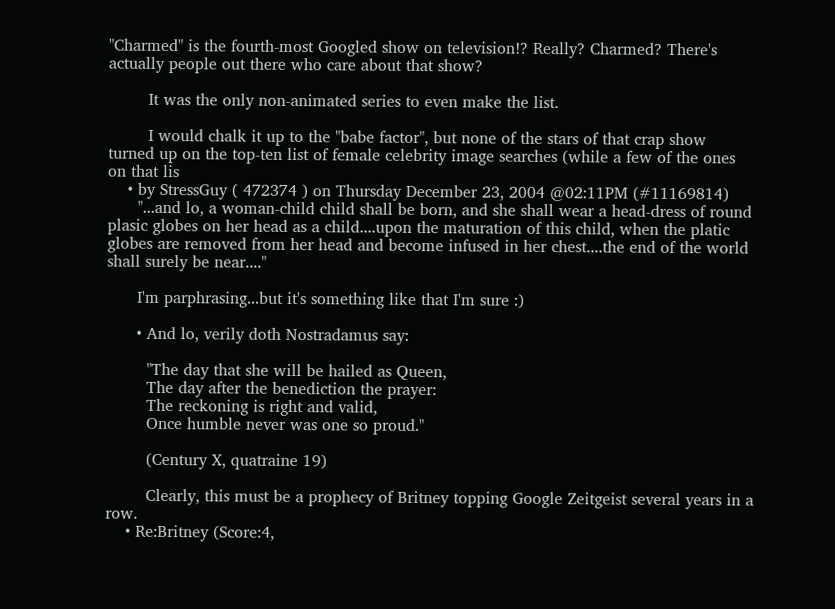"Charmed" is the fourth-most Googled show on television!? Really? Charmed? There's actually people out there who care about that show?

        It was the only non-animated series to even make the list.

        I would chalk it up to the "babe factor", but none of the stars of that crap show turned up on the top-ten list of female celebrity image searches (while a few of the ones on that lis
    • by StressGuy ( 472374 ) on Thursday December 23, 2004 @02:11PM (#11169814)
      "...and lo, a woman-child child shall be born, and she shall wear a head-dress of round plasic globes on her head as a child....upon the maturation of this child, when the platic globes are removed from her head and become infused in her chest....the end of the world shall surely be near...."

      I'm parphrasing...but it's something like that I'm sure :)

      • And lo, verily doth Nostradamus say:

        "The day that she will be hailed as Queen,
        The day after the benediction the prayer:
        The reckoning is right and valid,
        Once humble never was one so proud."

        (Century X, quatraine 19)

        Clearly, this must be a prophecy of Britney topping Google Zeitgeist several years in a row.
    • Re:Britney (Score:4,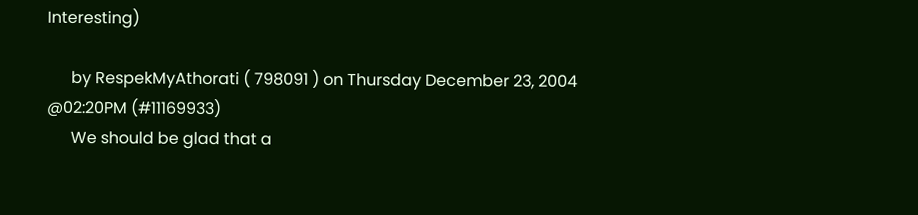Interesting)

      by RespekMyAthorati ( 798091 ) on Thursday December 23, 2004 @02:20PM (#11169933)
      We should be glad that a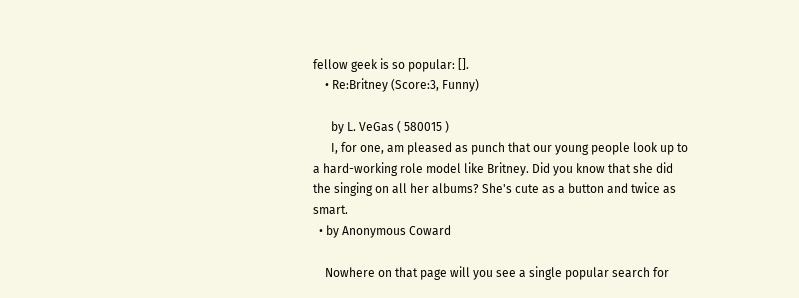fellow geek is so popular: [].
    • Re:Britney (Score:3, Funny)

      by L. VeGas ( 580015 )
      I, for one, am pleased as punch that our young people look up to a hard-working role model like Britney. Did you know that she did the singing on all her albums? She's cute as a button and twice as smart.
  • by Anonymous Coward

    Nowhere on that page will you see a single popular search for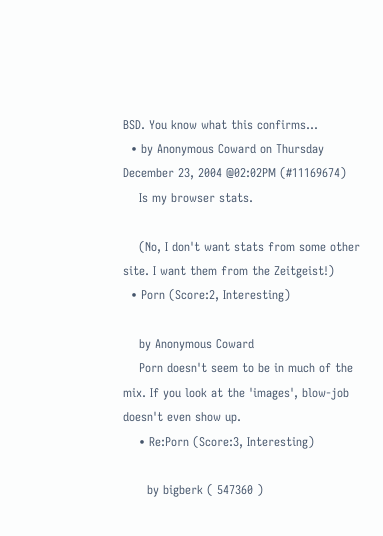BSD. You know what this confirms...
  • by Anonymous Coward on Thursday December 23, 2004 @02:02PM (#11169674)
    Is my browser stats.

    (No, I don't want stats from some other site. I want them from the Zeitgeist!)
  • Porn (Score:2, Interesting)

    by Anonymous Coward
    Porn doesn't seem to be in much of the mix. If you look at the 'images', blow-job doesn't even show up.
    • Re:Porn (Score:3, Interesting)

      by bigberk ( 547360 )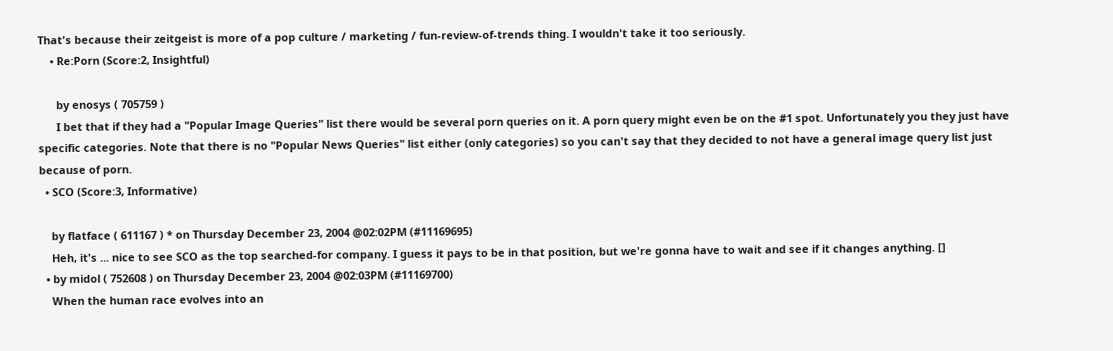That's because their zeitgeist is more of a pop culture / marketing / fun-review-of-trends thing. I wouldn't take it too seriously.
    • Re:Porn (Score:2, Insightful)

      by enosys ( 705759 )
      I bet that if they had a "Popular Image Queries" list there would be several porn queries on it. A porn query might even be on the #1 spot. Unfortunately you they just have specific categories. Note that there is no "Popular News Queries" list either (only categories) so you can't say that they decided to not have a general image query list just because of porn.
  • SCO (Score:3, Informative)

    by flatface ( 611167 ) * on Thursday December 23, 2004 @02:02PM (#11169695)
    Heh, it's ... nice to see SCO as the top searched-for company. I guess it pays to be in that position, but we're gonna have to wait and see if it changes anything. []
  • by midol ( 752608 ) on Thursday December 23, 2004 @02:03PM (#11169700)
    When the human race evolves into an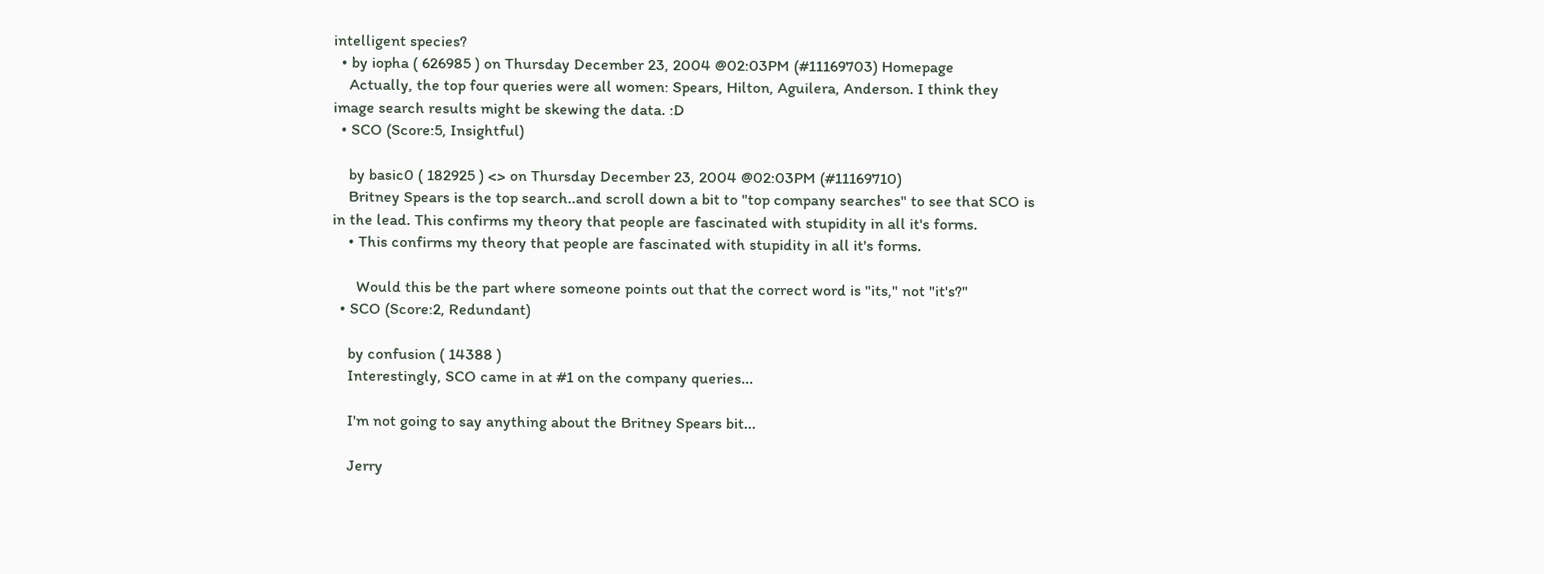intelligent species?
  • by iopha ( 626985 ) on Thursday December 23, 2004 @02:03PM (#11169703) Homepage
    Actually, the top four queries were all women: Spears, Hilton, Aguilera, Anderson. I think they image search results might be skewing the data. :D
  • SCO (Score:5, Insightful)

    by basic0 ( 182925 ) <> on Thursday December 23, 2004 @02:03PM (#11169710)
    Britney Spears is the top search..and scroll down a bit to "top company searches" to see that SCO is in the lead. This confirms my theory that people are fascinated with stupidity in all it's forms.
    • This confirms my theory that people are fascinated with stupidity in all it's forms.

      Would this be the part where someone points out that the correct word is "its," not "it's?"
  • SCO (Score:2, Redundant)

    by confusion ( 14388 )
    Interestingly, SCO came in at #1 on the company queries...

    I'm not going to say anything about the Britney Spears bit...

    Jerry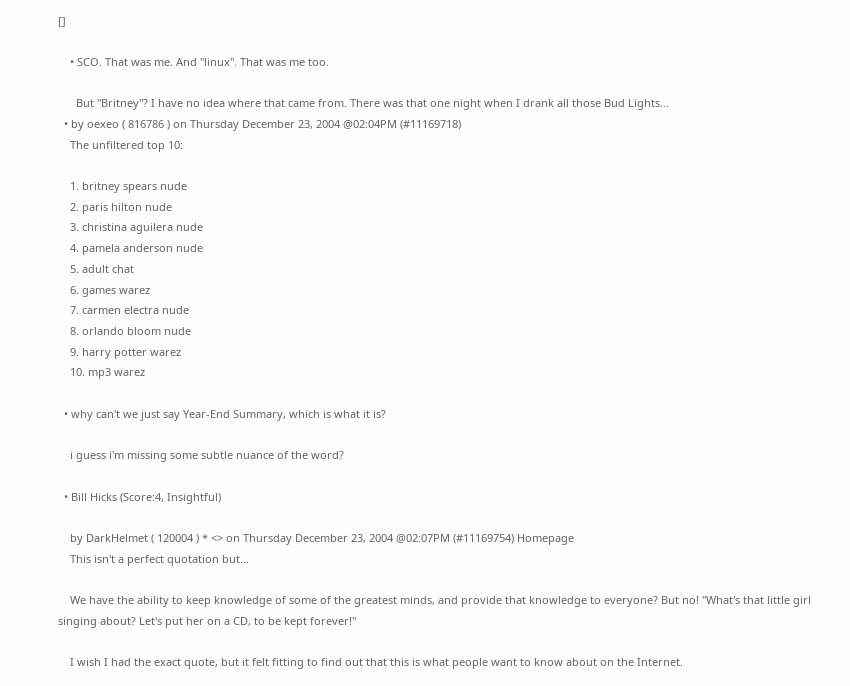[]

    • SCO. That was me. And "linux". That was me too.

      But "Britney"? I have no idea where that came from. There was that one night when I drank all those Bud Lights...
  • by oexeo ( 816786 ) on Thursday December 23, 2004 @02:04PM (#11169718)
    The unfiltered top 10:

    1. britney spears nude
    2. paris hilton nude
    3. christina aguilera nude
    4. pamela anderson nude
    5. adult chat
    6. games warez
    7. carmen electra nude
    8. orlando bloom nude
    9. harry potter warez
    10. mp3 warez

  • why can't we just say Year-End Summary, which is what it is?

    i guess i'm missing some subtle nuance of the word?

  • Bill Hicks (Score:4, Insightful)

    by DarkHelmet ( 120004 ) * <> on Thursday December 23, 2004 @02:07PM (#11169754) Homepage
    This isn't a perfect quotation but...

    We have the ability to keep knowledge of some of the greatest minds, and provide that knowledge to everyone? But no! "What's that little girl singing about? Let's put her on a CD, to be kept forever!"

    I wish I had the exact quote, but it felt fitting to find out that this is what people want to know about on the Internet.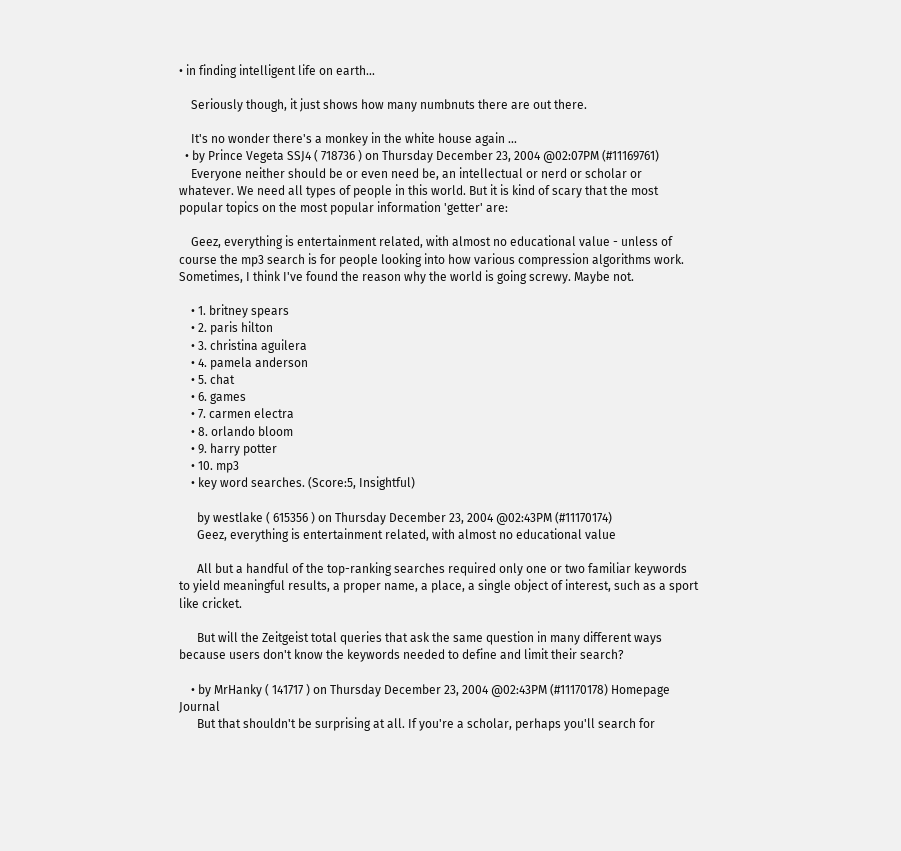• in finding intelligent life on earth...

    Seriously though, it just shows how many numbnuts there are out there.

    It's no wonder there's a monkey in the white house again ...
  • by Prince Vegeta SSJ4 ( 718736 ) on Thursday December 23, 2004 @02:07PM (#11169761)
    Everyone neither should be or even need be, an intellectual or nerd or scholar or whatever. We need all types of people in this world. But it is kind of scary that the most popular topics on the most popular information 'getter' are:

    Geez, everything is entertainment related, with almost no educational value - unless of course the mp3 search is for people looking into how various compression algorithms work. Sometimes, I think I've found the reason why the world is going screwy. Maybe not.

    • 1. britney spears
    • 2. paris hilton
    • 3. christina aguilera
    • 4. pamela anderson
    • 5. chat
    • 6. games
    • 7. carmen electra
    • 8. orlando bloom
    • 9. harry potter
    • 10. mp3
    • key word searches. (Score:5, Insightful)

      by westlake ( 615356 ) on Thursday December 23, 2004 @02:43PM (#11170174)
      Geez, everything is entertainment related, with almost no educational value

      All but a handful of the top-ranking searches required only one or two familiar keywords to yield meaningful results, a proper name, a place, a single object of interest, such as a sport like cricket.

      But will the Zeitgeist total queries that ask the same question in many different ways because users don't know the keywords needed to define and limit their search?

    • by MrHanky ( 141717 ) on Thursday December 23, 2004 @02:43PM (#11170178) Homepage Journal
      But that shouldn't be surprising at all. If you're a scholar, perhaps you'll search for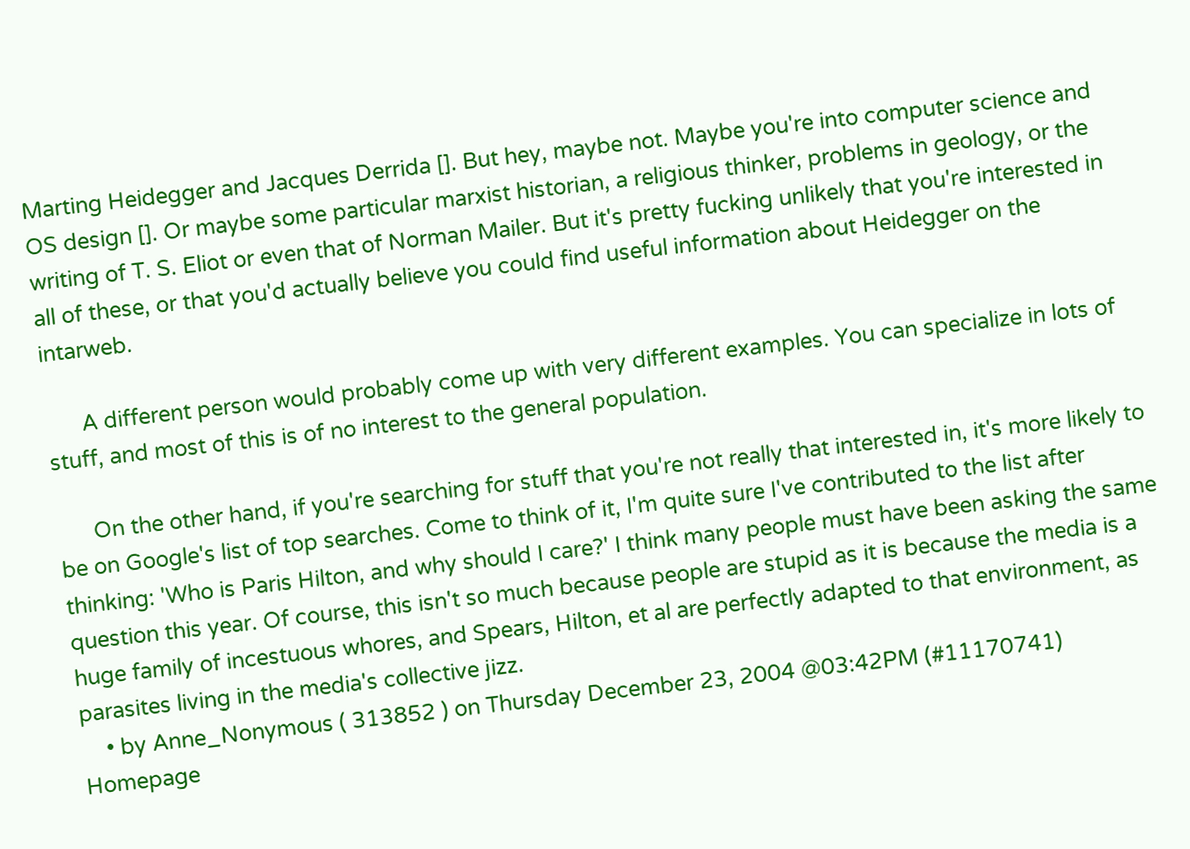Marting Heidegger and Jacques Derrida []. But hey, maybe not. Maybe you're into computer science and OS design []. Or maybe some particular marxist historian, a religious thinker, problems in geology, or the writing of T. S. Eliot or even that of Norman Mailer. But it's pretty fucking unlikely that you're interested in all of these, or that you'd actually believe you could find useful information about Heidegger on the intarweb.

      A different person would probably come up with very different examples. You can specialize in lots of stuff, and most of this is of no interest to the general population.

      On the other hand, if you're searching for stuff that you're not really that interested in, it's more likely to be on Google's list of top searches. Come to think of it, I'm quite sure I've contributed to the list after thinking: 'Who is Paris Hilton, and why should I care?' I think many people must have been asking the same question this year. Of course, this isn't so much because people are stupid as it is because the media is a huge family of incestuous whores, and Spears, Hilton, et al are perfectly adapted to that environment, as parasites living in the media's collective jizz.
    • by Anne_Nonymous ( 313852 ) on Thursday December 23, 2004 @03:42PM (#11170741) Homepage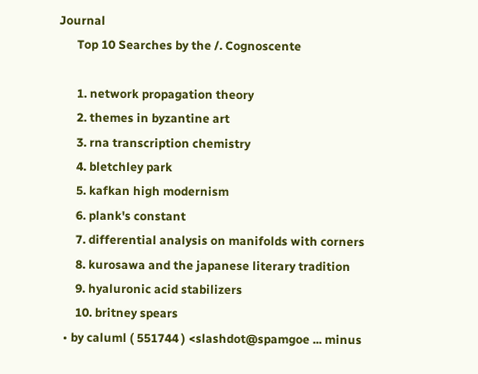Journal
      Top 10 Searches by the /. Cognoscente

      1. network propagation theory
      2. themes in byzantine art
      3. rna transcription chemistry
      4. bletchley park
      5. kafkan high modernism
      6. plank's constant
      7. differential analysis on manifolds with corners
      8. kurosawa and the japanese literary tradition
      9. hyaluronic acid stabilizers
      10. britney spears
  • by caluml ( 551744 ) <slashdot@spamgoe ... minus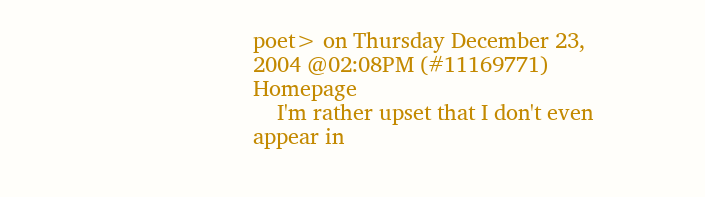poet> on Thursday December 23, 2004 @02:08PM (#11169771) Homepage
    I'm rather upset that I don't even appear in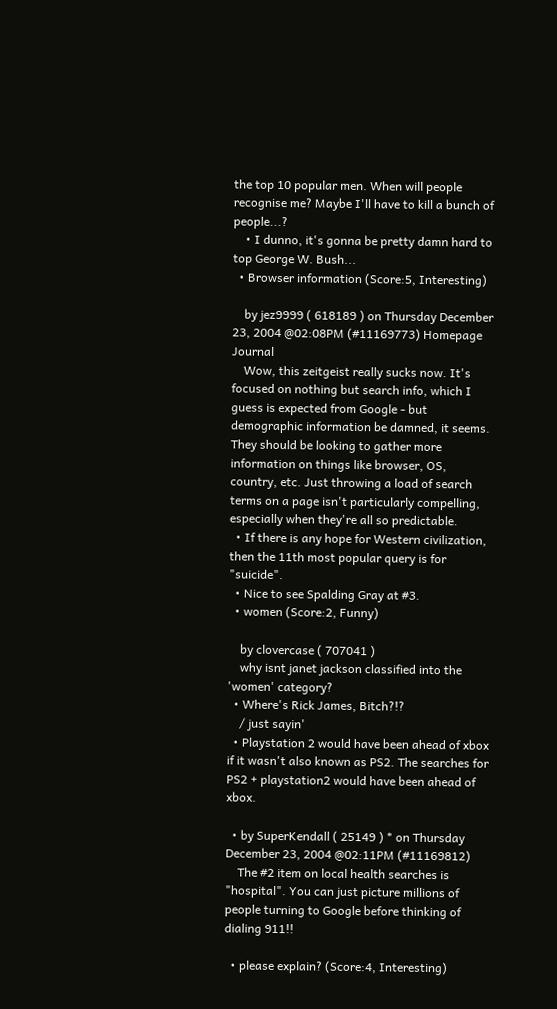the top 10 popular men. When will people recognise me? Maybe I'll have to kill a bunch of people...?
    • I dunno, it's gonna be pretty damn hard to top George W. Bush...
  • Browser information (Score:5, Interesting)

    by jez9999 ( 618189 ) on Thursday December 23, 2004 @02:08PM (#11169773) Homepage Journal
    Wow, this zeitgeist really sucks now. It's focused on nothing but search info, which I guess is expected from Google - but demographic information be damned, it seems. They should be looking to gather more information on things like browser, OS, country, etc. Just throwing a load of search terms on a page isn't particularly compelling, especially when they're all so predictable.
  • If there is any hope for Western civilization, then the 11th most popular query is for "suicide".
  • Nice to see Spalding Gray at #3.
  • women (Score:2, Funny)

    by clovercase ( 707041 )
    why isnt janet jackson classified into the 'women' category?
  • Where's Rick James, Bitch?!?
    / just sayin'
  • Playstation 2 would have been ahead of xbox if it wasn't also known as PS2. The searches for PS2 + playstation2 would have been ahead of xbox.

  • by SuperKendall ( 25149 ) * on Thursday December 23, 2004 @02:11PM (#11169812)
    The #2 item on local health searches is "hospital". You can just picture millions of people turning to Google before thinking of dialing 911!!

  • please explain? (Score:4, Interesting)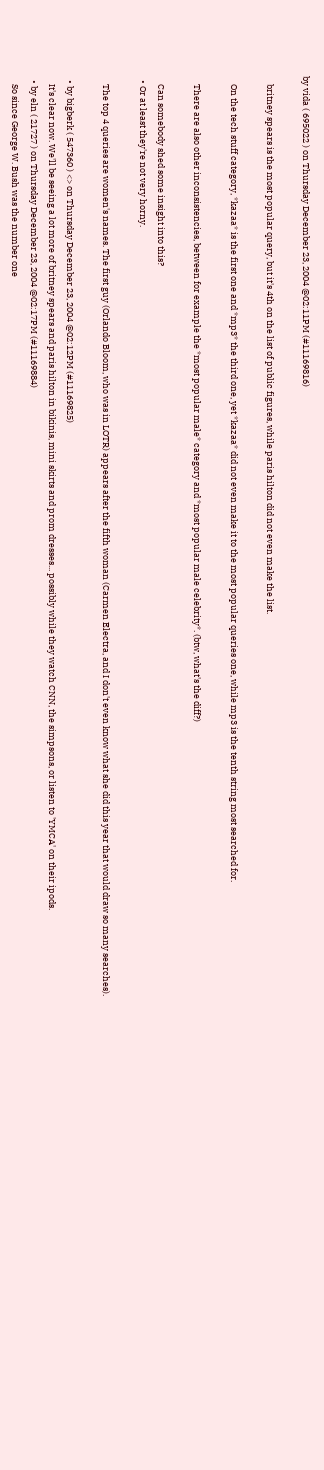by vida ( 695022 ) on Thursday December 23, 2004 @02:11PM (#11169816)

    britney spears is the most popular query, but it's 4th on the list of public figures, while paris hilton did not even make the list.

    On the tech stuff category, *kazaa* is the first one and *mp3* the third one, yet *kazaa* did not even make it to the most popular queries one, while mp3 is the tenth string most searched for.

    There are also other inconsistencies, between for example the *most popular male* category and *most popular male celebrity*. (btw, what's the diff?)

    Can somebody shed some insight into this?
  • Or at least they're not very horny.

    The top 4 queries are women's names. The first guy (Orlando Bloom, who was in LOTR) appears after the fifth woman (Carmen Electra, and I don't even know what she did this year that would draw so many searches).

  • by bigberk ( 547360 ) <> on Thursday December 23, 2004 @02:12PM (#11169825)
    It's clear now. We'll be seeing a lot more of britney spears and paris hilton in bikinis, mini skirts and prom dresses... possibly while they watch CNN, the simpsons, or listen to 'YMCA' on their ipods.
  • by eln ( 21727 ) on Thursday December 23, 2004 @02:17PM (#11169884)
    So since George W. Bush was the number one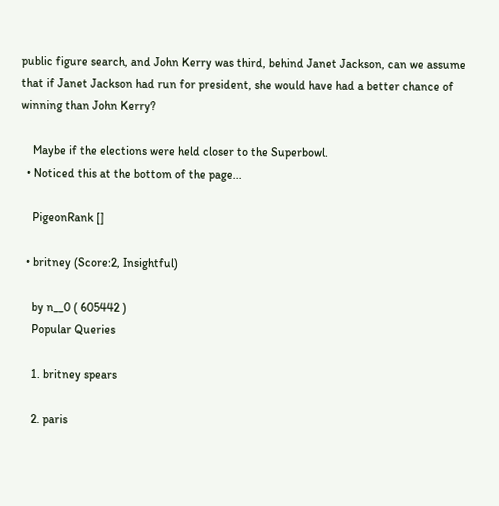public figure search, and John Kerry was third, behind Janet Jackson, can we assume that if Janet Jackson had run for president, she would have had a better chance of winning than John Kerry?

    Maybe if the elections were held closer to the Superbowl.
  • Noticed this at the bottom of the page...

    PigeonRank []

  • britney (Score:2, Insightful)

    by n__0 ( 605442 )
    Popular Queries

    1. britney spears

    2. paris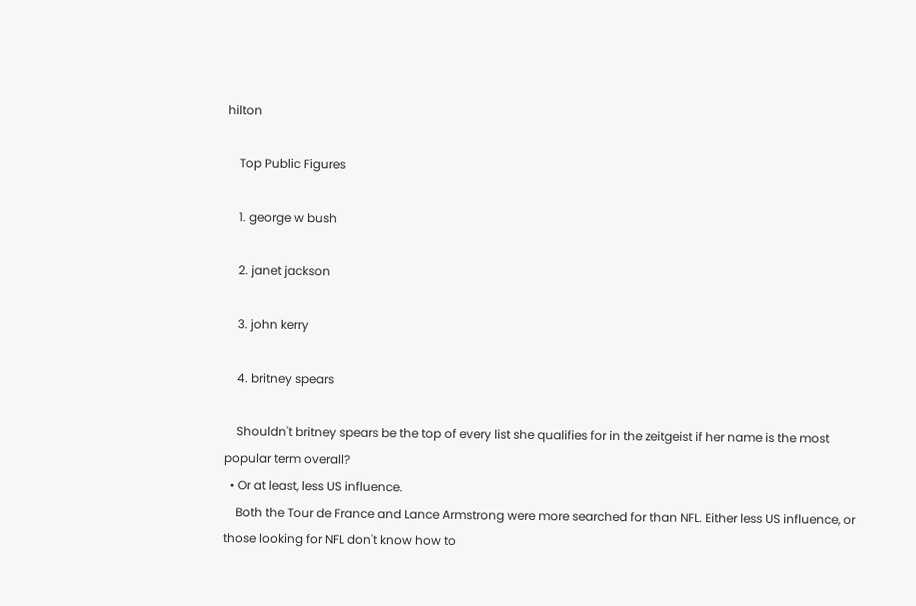hilton

    Top Public Figures

    1. george w bush

    2. janet jackson

    3. john kerry

    4. britney spears

    Shouldn't britney spears be the top of every list she qualifies for in the zeitgeist if her name is the most popular term overall?
  • Or at least, less US influence.
    Both the Tour de France and Lance Armstrong were more searched for than NFL. Either less US influence, or those looking for NFL don't know how to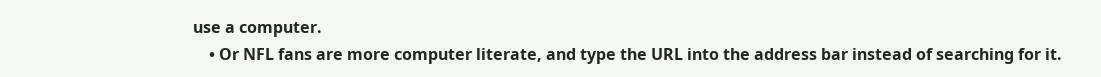use a computer.
    • Or NFL fans are more computer literate, and type the URL into the address bar instead of searching for it.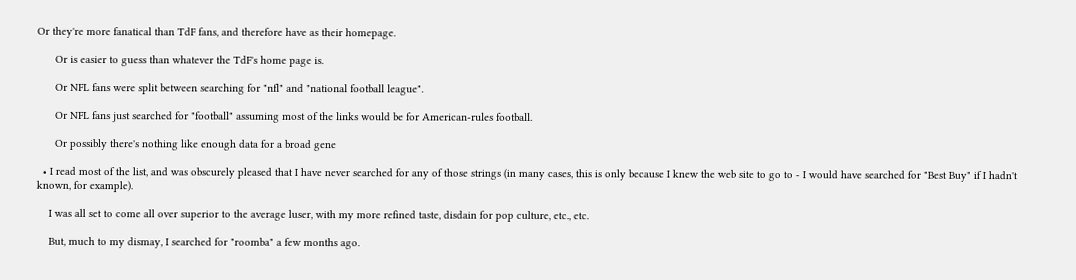Or they're more fanatical than TdF fans, and therefore have as their homepage.

      Or is easier to guess than whatever the TdF's home page is.

      Or NFL fans were split between searching for "nfl" and "national football league".

      Or NFL fans just searched for "football" assuming most of the links would be for American-rules football.

      Or possibly there's nothing like enough data for a broad gene

  • I read most of the list, and was obscurely pleased that I have never searched for any of those strings (in many cases, this is only because I knew the web site to go to - I would have searched for "Best Buy" if I hadn't known, for example).

    I was all set to come all over superior to the average luser, with my more refined taste, disdain for pop culture, etc., etc.

    But, much to my dismay, I searched for "roomba" a few months ago.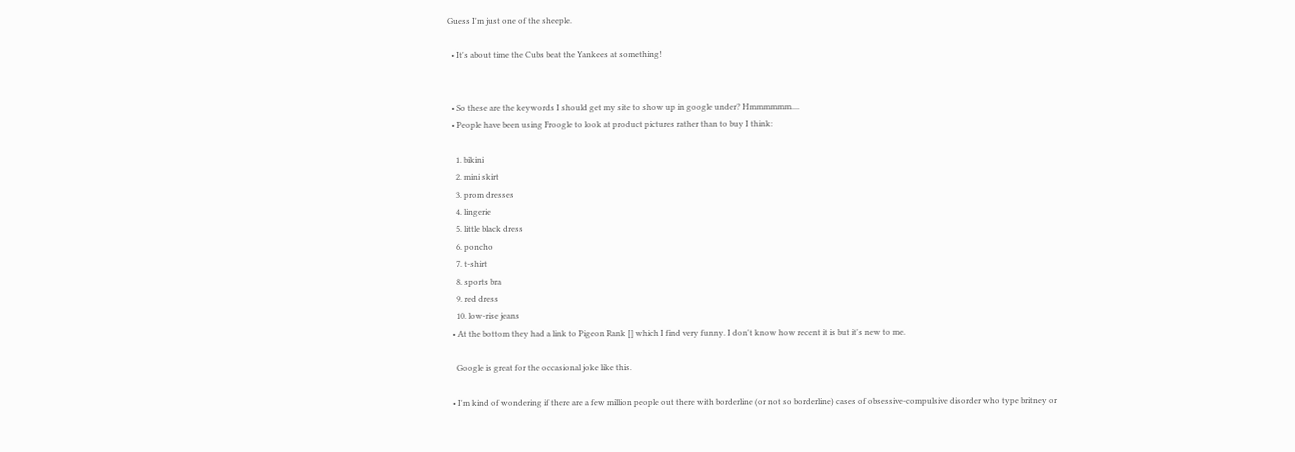Guess I'm just one of the sheeple.

  • It's about time the Cubs beat the Yankees at something!


  • So these are the keywords I should get my site to show up in google under? Hmmmmmm....
  • People have been using Froogle to look at product pictures rather than to buy I think:

    1. bikini
    2. mini skirt
    3. prom dresses
    4. lingerie
    5. little black dress
    6. poncho
    7. t-shirt
    8. sports bra
    9. red dress
    10. low-rise jeans
  • At the bottom they had a link to Pigeon Rank [] which I find very funny. I don't know how recent it is but it's new to me.

    Google is great for the occasional joke like this.

  • I'm kind of wondering if there are a few million people out there with borderline (or not so borderline) cases of obsessive-compulsive disorder who type britney or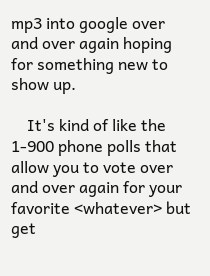mp3 into google over and over again hoping for something new to show up.

    It's kind of like the 1-900 phone polls that allow you to vote over and over again for your favorite <whatever> but get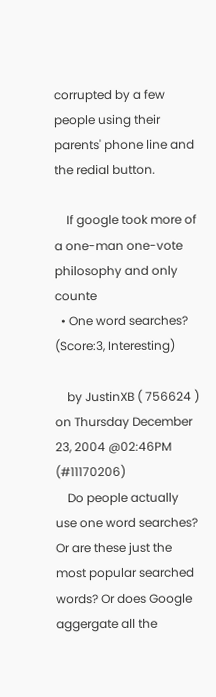corrupted by a few people using their parents' phone line and the redial button.

    If google took more of a one-man one-vote philosophy and only counte
  • One word searches? (Score:3, Interesting)

    by JustinXB ( 756624 ) on Thursday December 23, 2004 @02:46PM (#11170206)
    Do people actually use one word searches? Or are these just the most popular searched words? Or does Google aggergate all the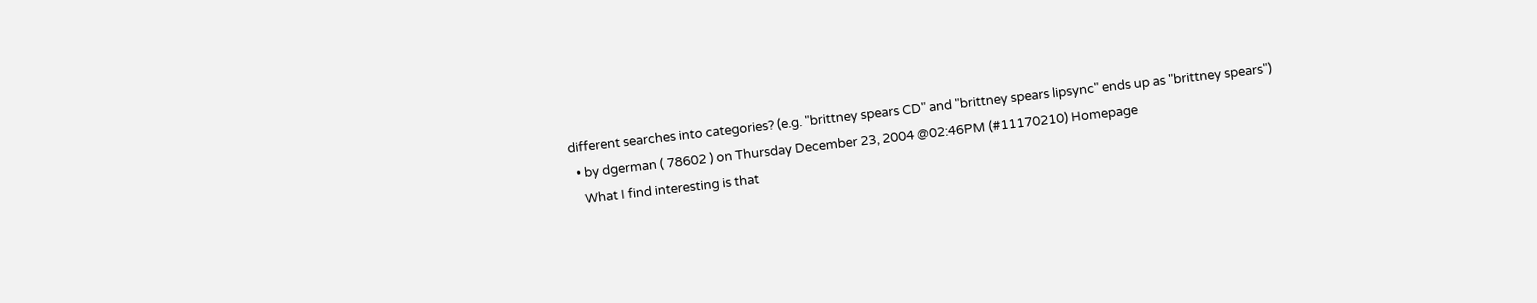different searches into categories? (e.g. "brittney spears CD" and "brittney spears lipsync" ends up as "brittney spears")
  • by dgerman ( 78602 ) on Thursday December 23, 2004 @02:46PM (#11170210) Homepage
    What I find interesting is that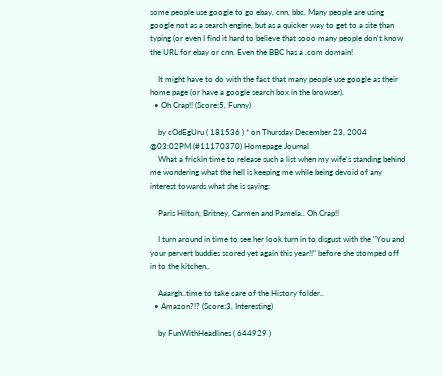some people use google to go ebay, cnn, bbc. Many people are using google not as a search engine, but as a quicker way to get to a site than typing (or even I find it hard to believe that sooo many people don't know the URL for ebay or cnn. Even the BBC has a .com domain!

    It might have to do with the fact that many people use google as their home page (or have a google search box in the browser).
  • Oh Crap!! (Score:5, Funny)

    by cOdEgUru ( 181536 ) * on Thursday December 23, 2004 @03:02PM (#11170370) Homepage Journal
    What a frickin time to release such a list when my wife's standing behind me wondering what the hell is keeping me while being devoid of any interest towards what she is saying:

    Paris Hilton, Britney, Carmen and Pamela.. Oh Crap!!

    I turn around in time to see her look turn in to disgust with the "You and your pervert buddies scored yet again this year!!" before she stomped off in to the kitchen..

    Aaargh..time to take care of the History folder..
  • Amazon?!? (Score:3, Interesting)

    by FunWithHeadlines ( 644929 )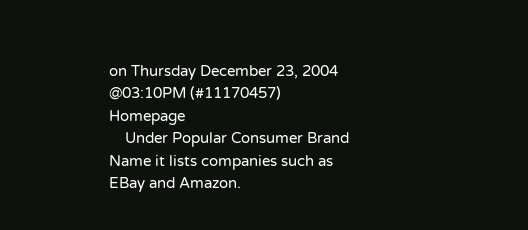on Thursday December 23, 2004 @03:10PM (#11170457) Homepage
    Under Popular Consumer Brand Name it lists companies such as EBay and Amazon.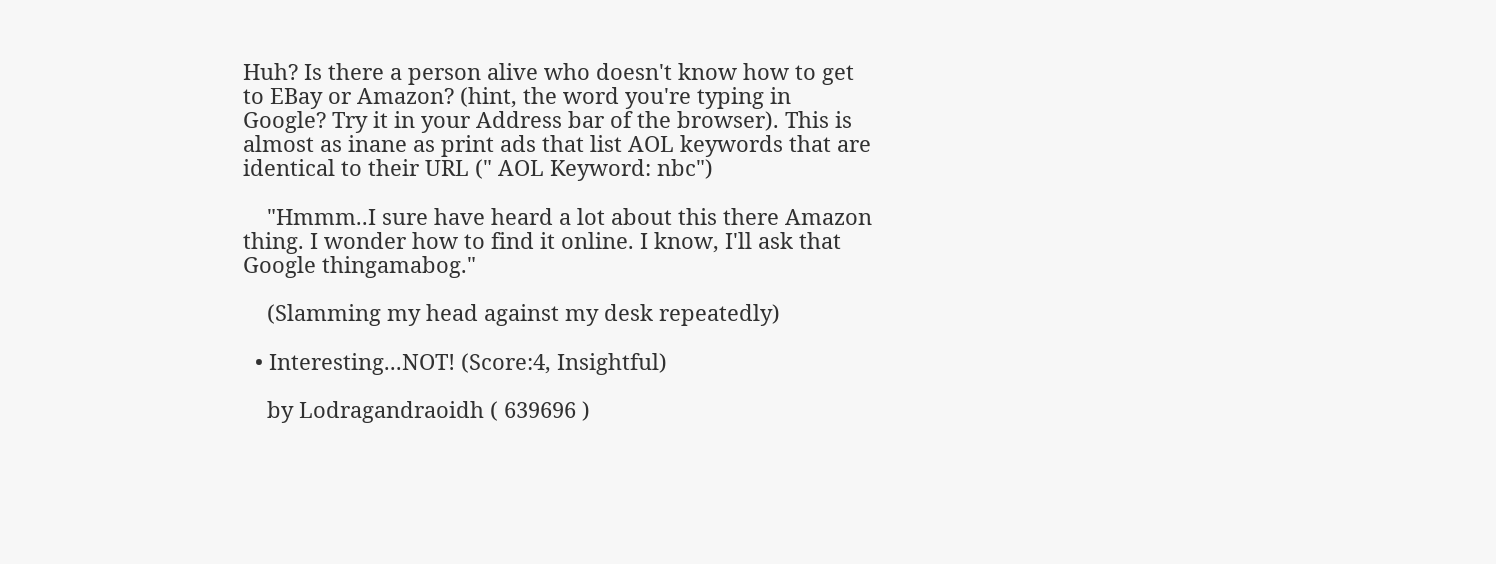Huh? Is there a person alive who doesn't know how to get to EBay or Amazon? (hint, the word you're typing in Google? Try it in your Address bar of the browser). This is almost as inane as print ads that list AOL keywords that are identical to their URL (" AOL Keyword: nbc")

    "Hmmm..I sure have heard a lot about this there Amazon thing. I wonder how to find it online. I know, I'll ask that Google thingamabog."

    (Slamming my head against my desk repeatedly)

  • Interesting...NOT! (Score:4, Insightful)

    by Lodragandraoidh ( 639696 )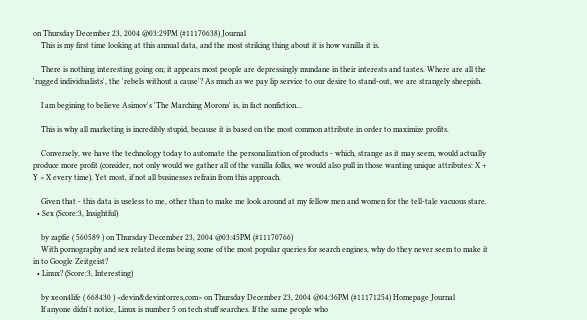on Thursday December 23, 2004 @03:29PM (#11170638) Journal
    This is my first time looking at this annual data, and the most striking thing about it is how vanilla it is.

    There is nothing interesting going on; it appears most people are depressingly mundane in their interests and tastes. Where are all the 'rugged individualists', the 'rebels without a cause'? As much as we pay lip service to our desire to stand-out, we are strangely sheepish.

    I am begining to believe Asimov's 'The Marching Morons' is, in fact nonfiction...

    This is why all marketing is incredibly stupid, because it is based on the most common attribute in order to maximize profits.

    Conversely, we have the technology today to automate the personalization of products - which, strange as it may seem, would actually produce more profit (consider, not only would we gather all of the vanilla folks, we would also pull in those wanting unique attributes: X + Y > X every time). Yet most, if not all businesses refrain from this approach.

    Given that - this data is useless to me, other than to make me look around at my fellow men and women for the tell-tale vacuous stare.
  • Sex (Score:3, Insightful)

    by zapfie ( 560589 ) on Thursday December 23, 2004 @03:45PM (#11170766)
    With pornography and sex related items being some of the most popular queries for search engines, why do they never seem to make it in to Google Zeitgeist?
  • Linux? (Score:3, Interesting)

    by xeon4life ( 668430 ) <devin&devintorres,com> on Thursday December 23, 2004 @04:36PM (#11171254) Homepage Journal
    If anyone didn't notice, Linux is number 5 on tech stuff searches. If the same people who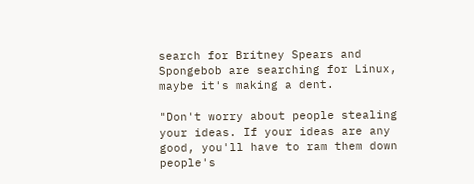search for Britney Spears and Spongebob are searching for Linux, maybe it's making a dent.

"Don't worry about people stealing your ideas. If your ideas are any good, you'll have to ram them down people's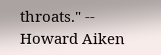throats." -- Howard Aiken